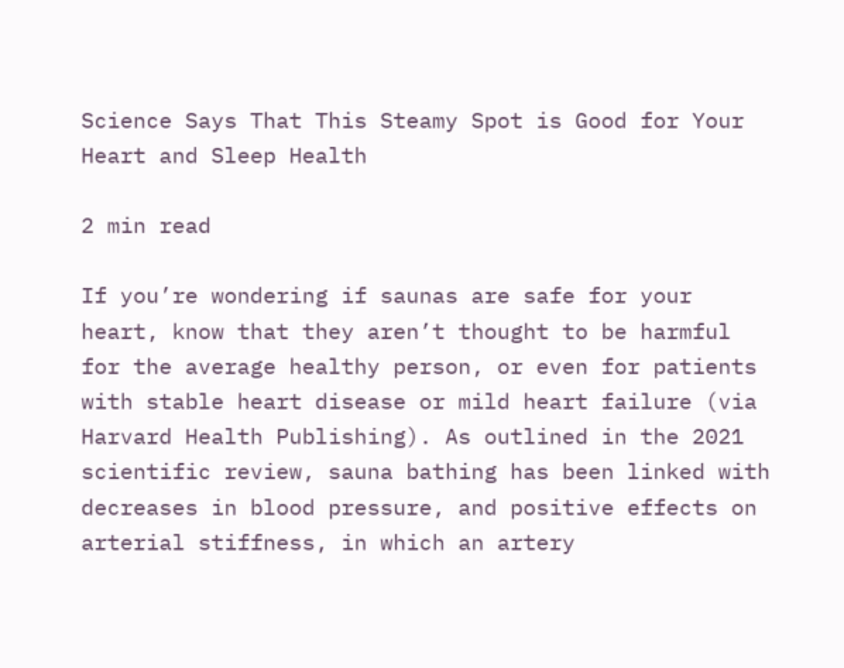Science Says That This Steamy Spot is Good for Your Heart and Sleep Health

2 min read

If you’re wondering if saunas are safe for your heart, know that they aren’t thought to be harmful for the average healthy person, or even for patients with stable heart disease or mild heart failure (via Harvard Health Publishing). As outlined in the 2021 scientific review, sauna bathing has been linked with decreases in blood pressure, and positive effects on arterial stiffness, in which an artery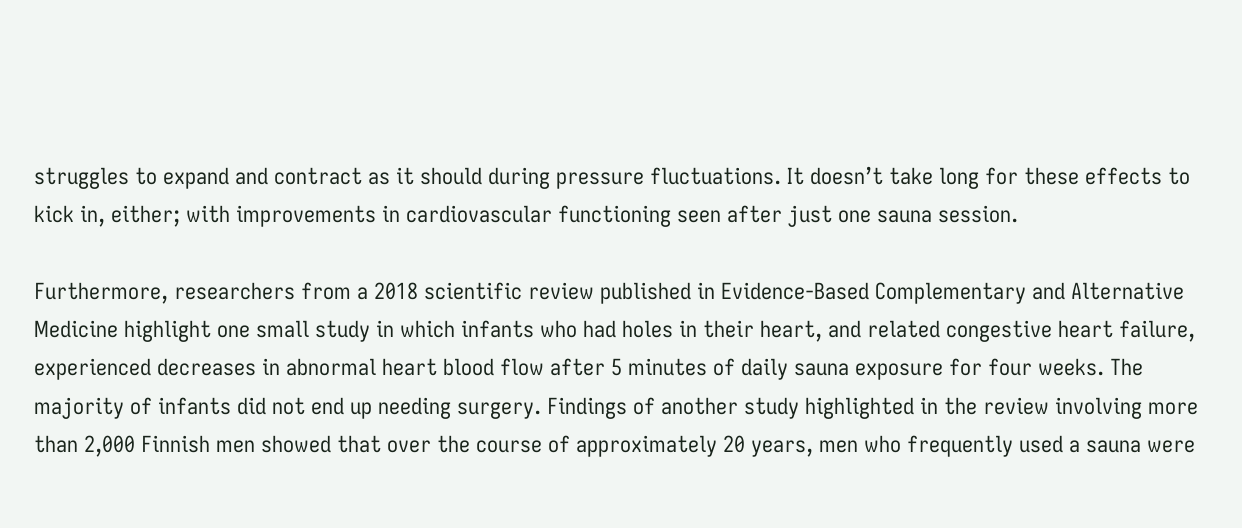struggles to expand and contract as it should during pressure fluctuations. It doesn’t take long for these effects to kick in, either; with improvements in cardiovascular functioning seen after just one sauna session.

Furthermore, researchers from a 2018 scientific review published in Evidence-Based Complementary and Alternative Medicine highlight one small study in which infants who had holes in their heart, and related congestive heart failure, experienced decreases in abnormal heart blood flow after 5 minutes of daily sauna exposure for four weeks. The majority of infants did not end up needing surgery. Findings of another study highlighted in the review involving more than 2,000 Finnish men showed that over the course of approximately 20 years, men who frequently used a sauna were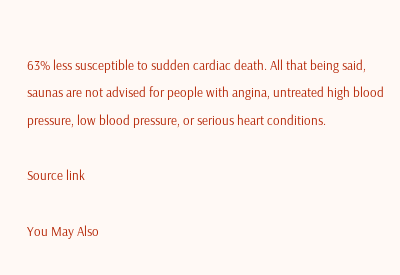63% less susceptible to sudden cardiac death. All that being said, saunas are not advised for people with angina, untreated high blood pressure, low blood pressure, or serious heart conditions.

Source link

You May Also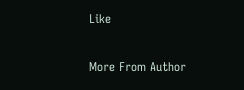Like

More From Author